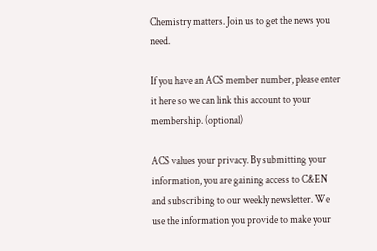Chemistry matters. Join us to get the news you need.

If you have an ACS member number, please enter it here so we can link this account to your membership. (optional)

ACS values your privacy. By submitting your information, you are gaining access to C&EN and subscribing to our weekly newsletter. We use the information you provide to make your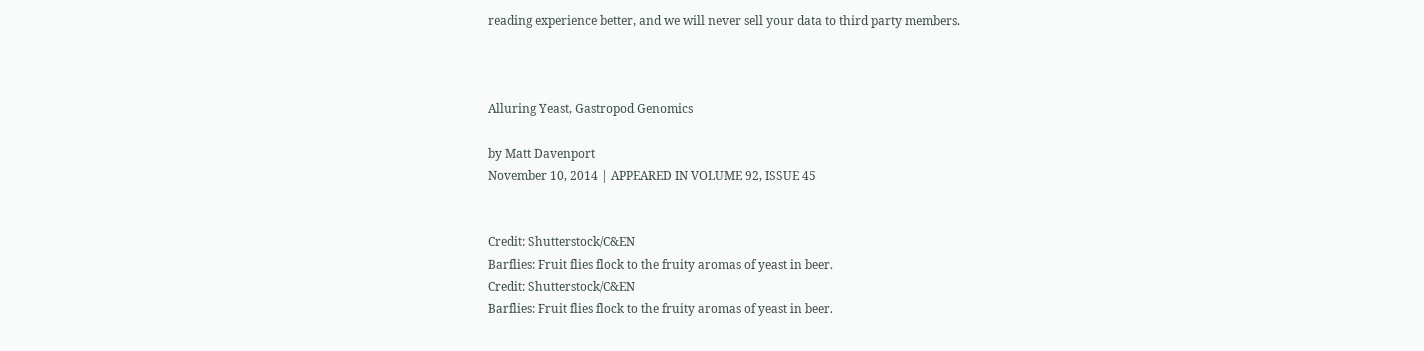reading experience better, and we will never sell your data to third party members.



Alluring Yeast, Gastropod Genomics

by Matt Davenport
November 10, 2014 | APPEARED IN VOLUME 92, ISSUE 45


Credit: Shutterstock/C&EN
Barflies: Fruit flies flock to the fruity aromas of yeast in beer.
Credit: Shutterstock/C&EN
Barflies: Fruit flies flock to the fruity aromas of yeast in beer.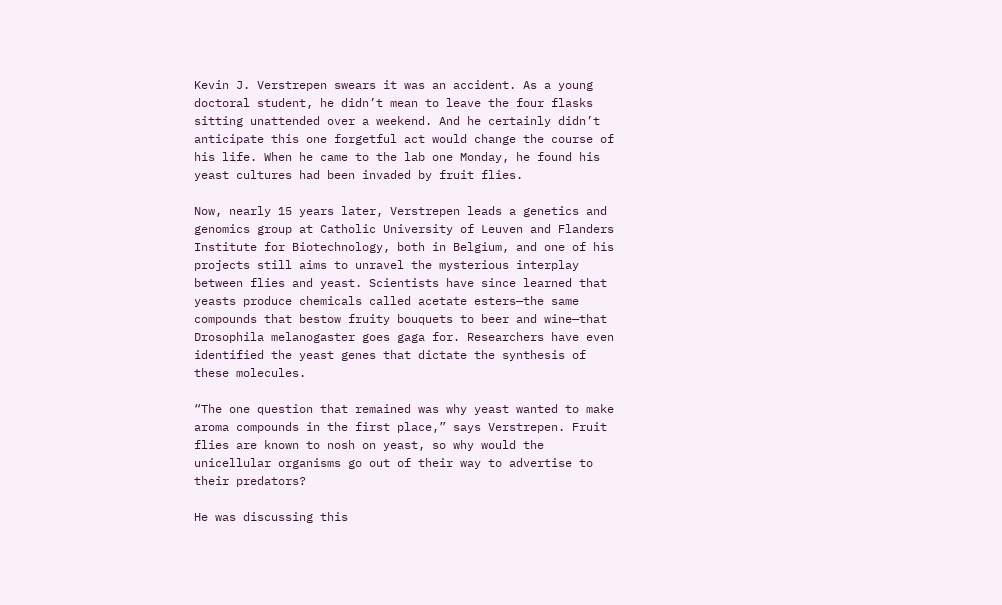Kevin J. Verstrepen swears it was an accident. As a young doctoral student, he didn’t mean to leave the four flasks sitting unattended over a weekend. And he certainly didn’t anticipate this one forgetful act would change the course of his life. When he came to the lab one Monday, he found his yeast cultures had been invaded by fruit flies.

Now, nearly 15 years later, Verstrepen leads a genetics and genomics group at Catholic University of Leuven and Flanders Institute for Biotechnology, both in Belgium, and one of his projects still aims to unravel the mysterious interplay between flies and yeast. Scientists have since learned that yeasts produce chemicals called acetate esters—the same compounds that bestow fruity bouquets to beer and wine—that Drosophila melanogaster goes gaga for. Researchers have even identified the yeast genes that dictate the synthesis of these molecules.

“The one question that remained was why yeast wanted to make aroma compounds in the first place,” says Verstrepen. Fruit flies are known to nosh on yeast, so why would the unicellular organisms go out of their way to advertise to their predators?

He was discussing this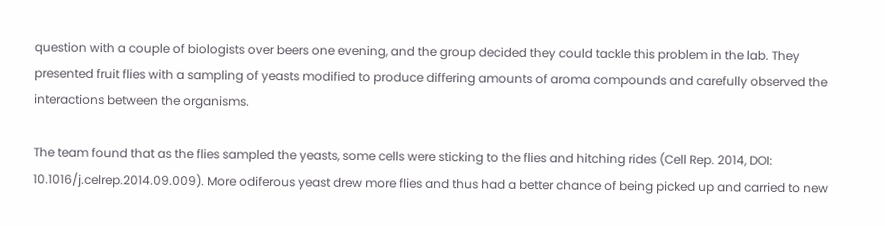question with a couple of biologists over beers one evening, and the group decided they could tackle this problem in the lab. They presented fruit flies with a sampling of yeasts modified to produce differing amounts of aroma compounds and carefully observed the interactions between the organisms.

The team found that as the flies sampled the yeasts, some cells were sticking to the flies and hitching rides (Cell Rep. 2014, DOI: 10.1016/j.celrep.2014.09.009). More odiferous yeast drew more flies and thus had a better chance of being picked up and carried to new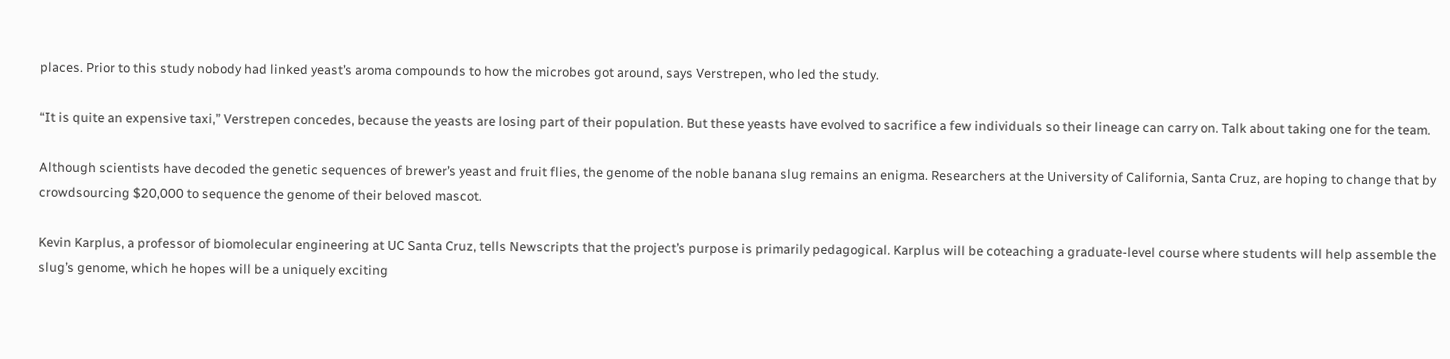places. Prior to this study nobody had linked yeast’s aroma compounds to how the microbes got around, says Verstrepen, who led the study.

“It is quite an expensive taxi,” Verstrepen concedes, because the yeasts are losing part of their population. But these yeasts have evolved to sacrifice a few individuals so their lineage can carry on. Talk about taking one for the team.

Although scientists have decoded the genetic sequences of brewer’s yeast and fruit flies, the genome of the noble banana slug remains an enigma. Researchers at the University of California, Santa Cruz, are hoping to change that by crowdsourcing $20,000 to sequence the genome of their beloved mascot.

Kevin Karplus, a professor of biomolecular engineering at UC Santa Cruz, tells Newscripts that the project’s purpose is primarily pedagogical. Karplus will be coteaching a graduate-level course where students will help assemble the slug’s genome, which he hopes will be a uniquely exciting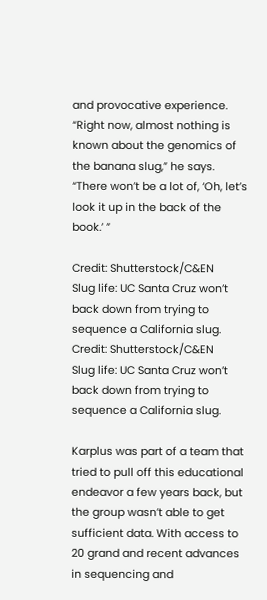and provocative experience. “Right now, almost nothing is known about the genomics of the banana slug,” he says. “There won’t be a lot of, ‘Oh, let’s look it up in the back of the book.’ ”

Credit: Shutterstock/C&EN
Slug life: UC Santa Cruz won’t back down from trying to sequence a California slug.
Credit: Shutterstock/C&EN
Slug life: UC Santa Cruz won’t back down from trying to sequence a California slug.

Karplus was part of a team that tried to pull off this educational endeavor a few years back, but the group wasn’t able to get sufficient data. With access to 20 grand and recent advances in sequencing and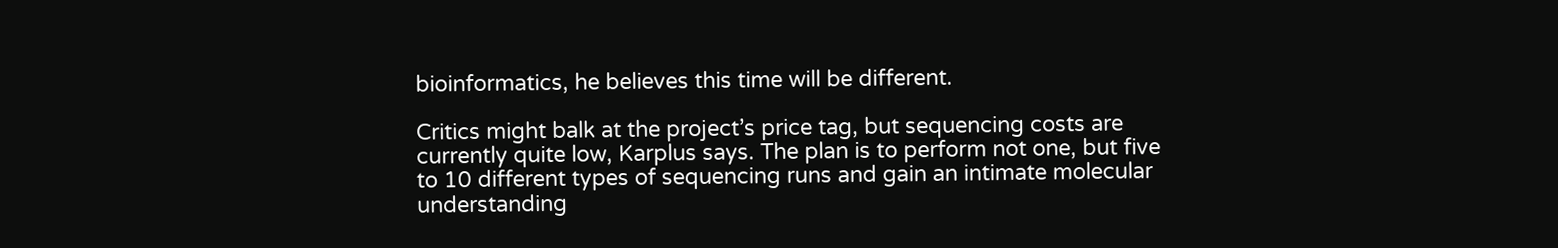bioinformatics, he believes this time will be different.

Critics might balk at the project’s price tag, but sequencing costs are currently quite low, Karplus says. The plan is to perform not one, but five to 10 different types of sequencing runs and gain an intimate molecular understanding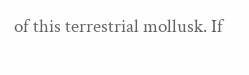of this terrestrial mollusk. If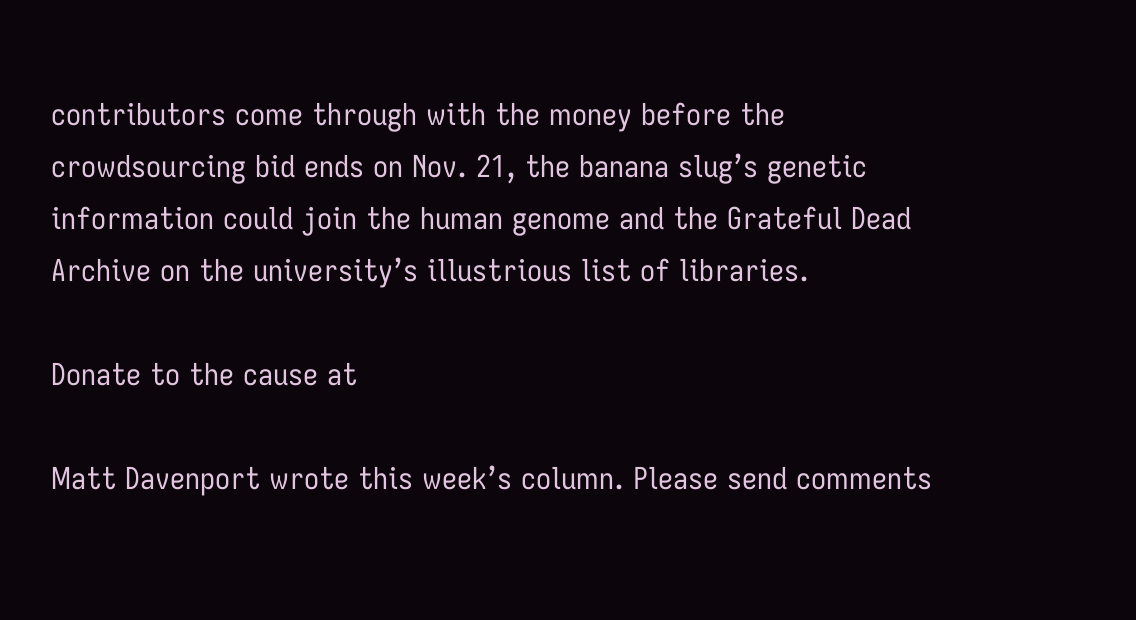contributors come through with the money before the crowdsourcing bid ends on Nov. 21, the banana slug’s genetic information could join the human genome and the Grateful Dead Archive on the university’s illustrious list of libraries.

Donate to the cause at

Matt Davenport wrote this week’s column. Please send comments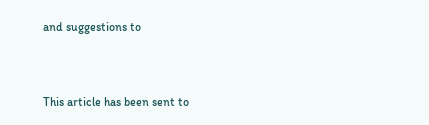and suggestions to



This article has been sent to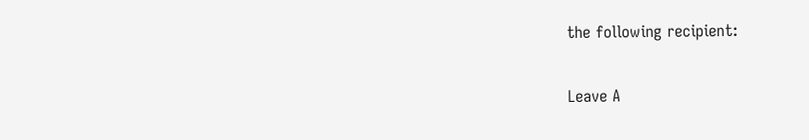the following recipient:

Leave A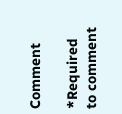Comment

*Required to comment